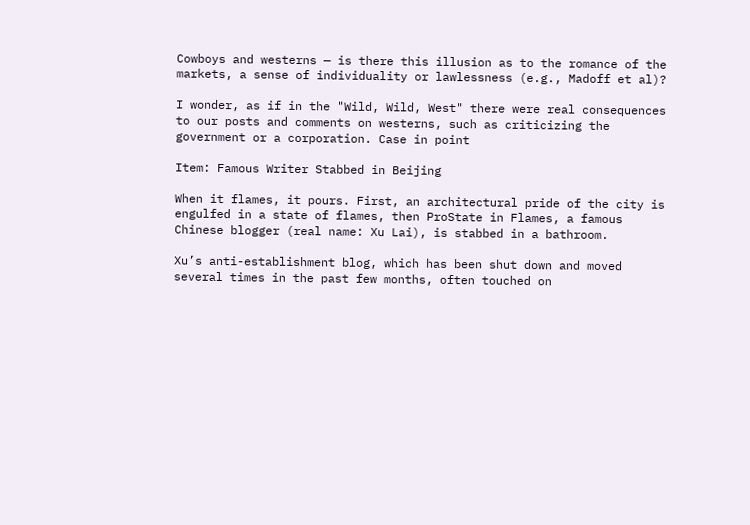Cowboys and westerns — is there this illusion as to the romance of the markets, a sense of individuality or lawlessness (e.g., Madoff et al)?

I wonder, as if in the "Wild, Wild, West" there were real consequences to our posts and comments on westerns, such as criticizing the government or a corporation. Case in point

Item: Famous Writer Stabbed in Beijing

When it flames, it pours. First, an architectural pride of the city is engulfed in a state of flames, then ProState in Flames, a famous Chinese blogger (real name: Xu Lai), is stabbed in a bathroom.

Xu’s anti-establishment blog, which has been shut down and moved several times in the past few months, often touched on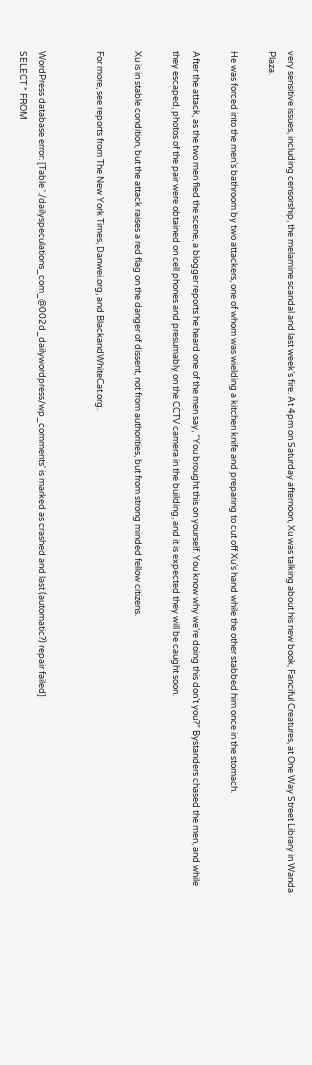very sensitive issues, including censorship, the melamine scandal and last week’s fire. At 4pm on Saturday afternoon, Xu was talking about his new book, Fanciful Creatures, at One Way Street Library in Wanda Plaza.

He was forced into the men’s bathroom by two attackers, one of whom was wielding a kitchen knife and preparing to cut off Xu’s hand while the other stabbed him once in the stomach.

After the attack, as the two men fled the scene, a blogger reports he heard one of the men say, “You brought this on yourself. You know why we’re doing this don’t you?” Bystanders chased the men, and while they escaped, photos of the pair were obtained on cell phones and presumably on the CCTV camera in the building, and it is expected they will be caught soon.

Xu is in stable condition, but the attack raises a red flag on the danger of dissent, not from authorities, but from strong minded fellow citizens.

For more, see reports from The New York Times, Danwei.org, and BlackandWhiteCat.org.


WordPress database error: [Table './dailyspeculations_com_@002d_dailywordpress/wp_comments' is marked as crashed and last (automatic?) repair failed]
SELECT * FROM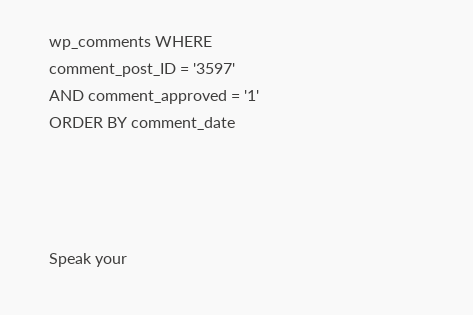wp_comments WHERE comment_post_ID = '3597' AND comment_approved = '1' ORDER BY comment_date




Speak your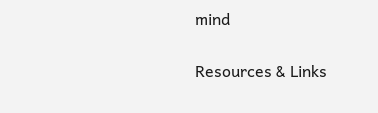mind


Resources & Links